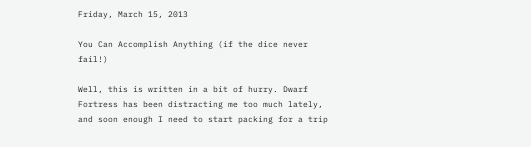Friday, March 15, 2013

You Can Accomplish Anything (if the dice never fail!)

Well, this is written in a bit of hurry. Dwarf Fortress has been distracting me too much lately, and soon enough I need to start packing for a trip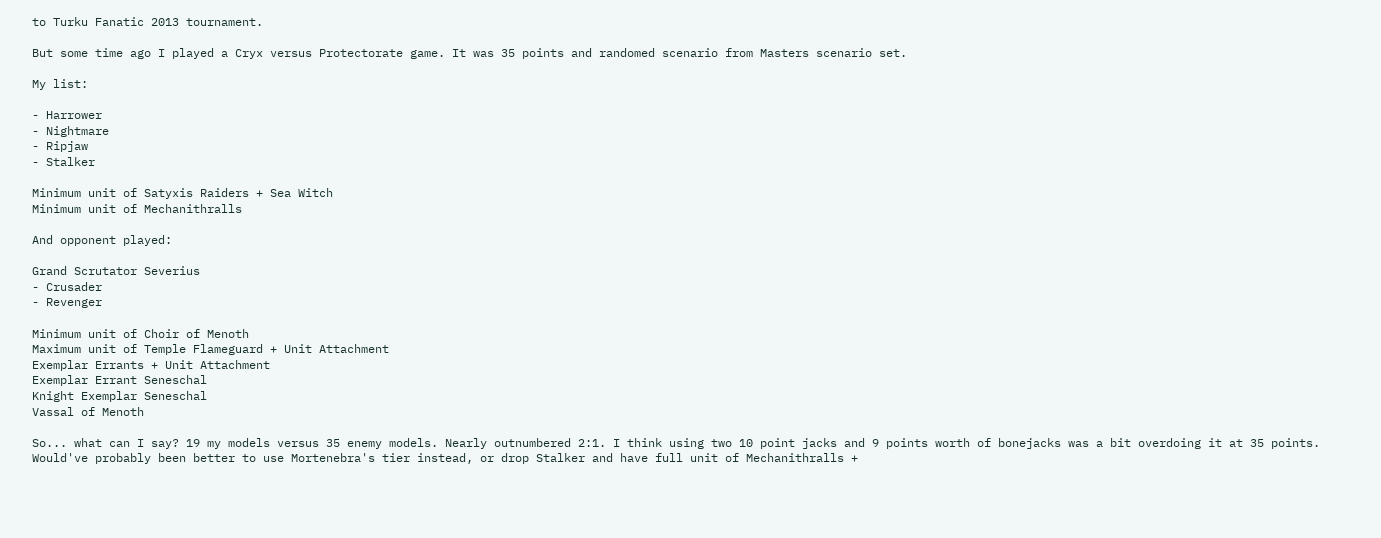to Turku Fanatic 2013 tournament.

But some time ago I played a Cryx versus Protectorate game. It was 35 points and randomed scenario from Masters scenario set.

My list:

- Harrower
- Nightmare
- Ripjaw
- Stalker

Minimum unit of Satyxis Raiders + Sea Witch
Minimum unit of Mechanithralls

And opponent played:

Grand Scrutator Severius
- Crusader
- Revenger

Minimum unit of Choir of Menoth
Maximum unit of Temple Flameguard + Unit Attachment
Exemplar Errants + Unit Attachment
Exemplar Errant Seneschal
Knight Exemplar Seneschal
Vassal of Menoth

So... what can I say? 19 my models versus 35 enemy models. Nearly outnumbered 2:1. I think using two 10 point jacks and 9 points worth of bonejacks was a bit overdoing it at 35 points. Would've probably been better to use Mortenebra's tier instead, or drop Stalker and have full unit of Mechanithralls +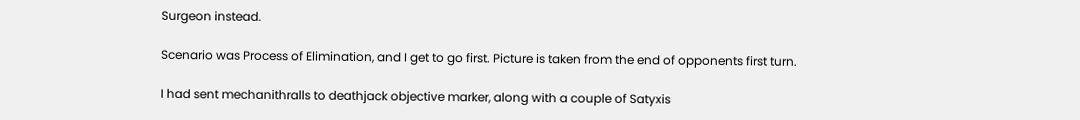Surgeon instead.

Scenario was Process of Elimination, and I get to go first. Picture is taken from the end of opponents first turn.

I had sent mechanithralls to deathjack objective marker, along with a couple of Satyxis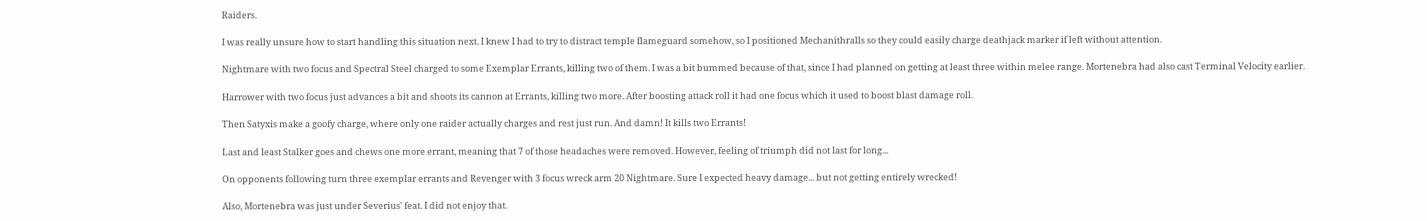Raiders.

I was really unsure how to start handling this situation next. I knew I had to try to distract temple flameguard somehow, so I positioned Mechanithralls so they could easily charge deathjack marker if left without attention.

Nightmare with two focus and Spectral Steel charged to some Exemplar Errants, killing two of them. I was a bit bummed because of that, since I had planned on getting at least three within melee range. Mortenebra had also cast Terminal Velocity earlier.

Harrower with two focus just advances a bit and shoots its cannon at Errants, killing two more. After boosting attack roll it had one focus which it used to boost blast damage roll.

Then Satyxis make a goofy charge, where only one raider actually charges and rest just run. And damn! It kills two Errants!

Last and least Stalker goes and chews one more errant, meaning that 7 of those headaches were removed. However, feeling of triumph did not last for long...

On opponents following turn three exemplar errants and Revenger with 3 focus wreck arm 20 Nightmare. Sure I expected heavy damage... but not getting entirely wrecked!

Also, Mortenebra was just under Severius' feat. I did not enjoy that.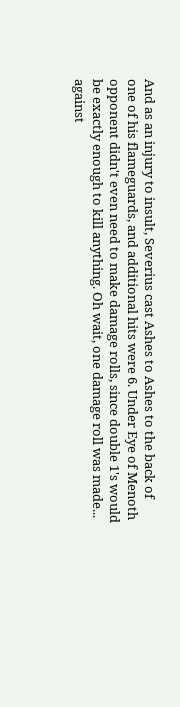And as an injury to insult, Severius cast Ashes to Ashes to the back of one of his flameguards, and additional hits were 6. Under Eye of Menoth opponent didn't even need to make damage rolls, since double 1's would be exactly enough to kill anything. Oh wait, one damage roll was made... against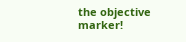the objective marker!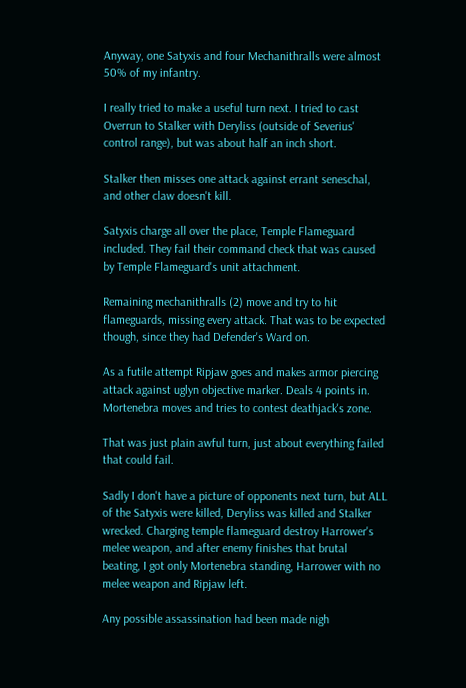Anyway, one Satyxis and four Mechanithralls were almost 50% of my infantry.

I really tried to make a useful turn next. I tried to cast Overrun to Stalker with Deryliss (outside of Severius' control range), but was about half an inch short.

Stalker then misses one attack against errant seneschal, and other claw doesn't kill.

Satyxis charge all over the place, Temple Flameguard included. They fail their command check that was caused by Temple Flameguard's unit attachment.

Remaining mechanithralls (2) move and try to hit flameguards, missing every attack. That was to be expected though, since they had Defender's Ward on.

As a futile attempt Ripjaw goes and makes armor piercing attack against uglyn objective marker. Deals 4 points in. Mortenebra moves and tries to contest deathjack's zone.

That was just plain awful turn, just about everything failed that could fail.

Sadly I don't have a picture of opponents next turn, but ALL of the Satyxis were killed, Deryliss was killed and Stalker wrecked. Charging temple flameguard destroy Harrower's melee weapon, and after enemy finishes that brutal beating, I got only Mortenebra standing, Harrower with no melee weapon and Ripjaw left.

Any possible assassination had been made nigh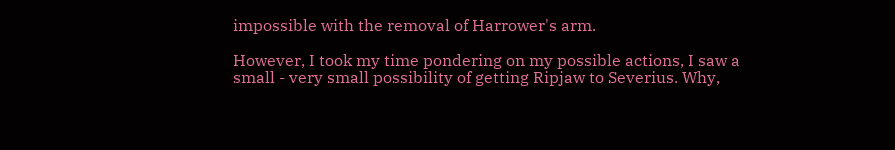impossible with the removal of Harrower's arm.

However, I took my time pondering on my possible actions, I saw a small - very small possibility of getting Ripjaw to Severius. Why,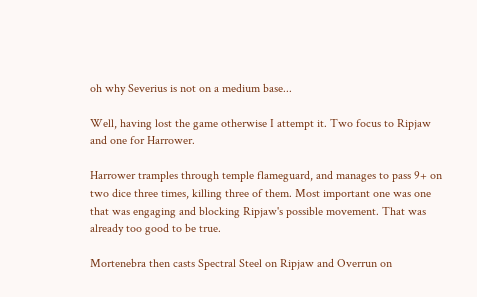oh why Severius is not on a medium base...

Well, having lost the game otherwise I attempt it. Two focus to Ripjaw and one for Harrower.

Harrower tramples through temple flameguard, and manages to pass 9+ on two dice three times, killing three of them. Most important one was one that was engaging and blocking Ripjaw's possible movement. That was already too good to be true.

Mortenebra then casts Spectral Steel on Ripjaw and Overrun on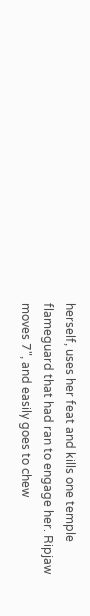herself, uses her feat and kills one temple flameguard that had ran to engage her. Ripjaw moves 7", and easily goes to chew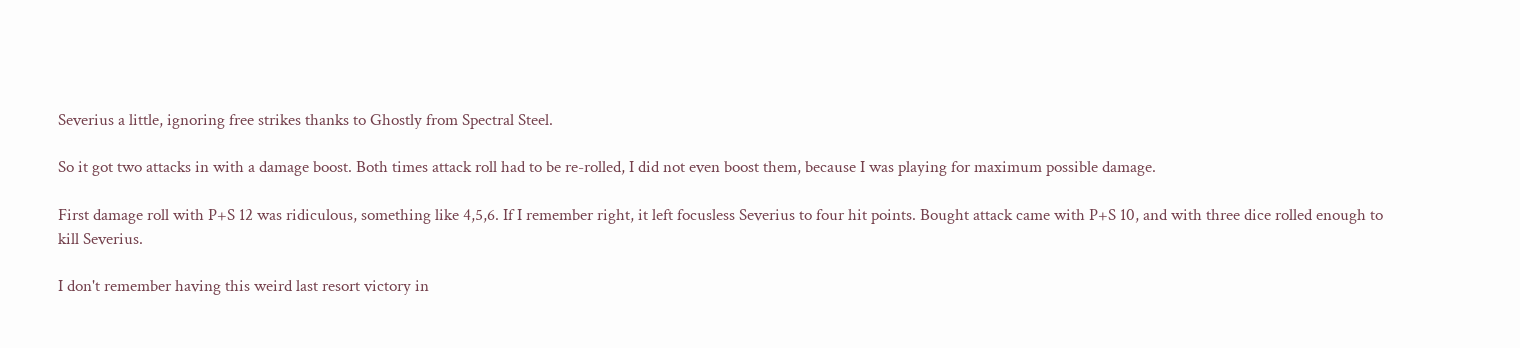Severius a little, ignoring free strikes thanks to Ghostly from Spectral Steel.

So it got two attacks in with a damage boost. Both times attack roll had to be re-rolled, I did not even boost them, because I was playing for maximum possible damage.

First damage roll with P+S 12 was ridiculous, something like 4,5,6. If I remember right, it left focusless Severius to four hit points. Bought attack came with P+S 10, and with three dice rolled enough to kill Severius.

I don't remember having this weird last resort victory in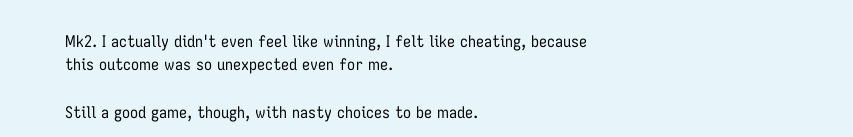Mk2. I actually didn't even feel like winning, I felt like cheating, because this outcome was so unexpected even for me.

Still a good game, though, with nasty choices to be made.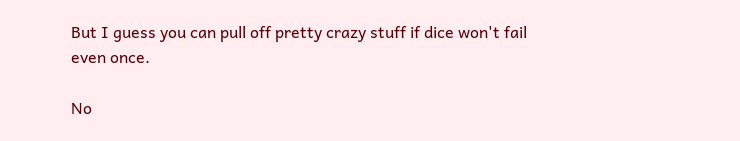But I guess you can pull off pretty crazy stuff if dice won't fail even once.

No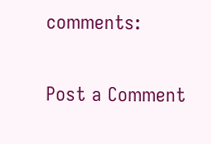comments:

Post a Comment